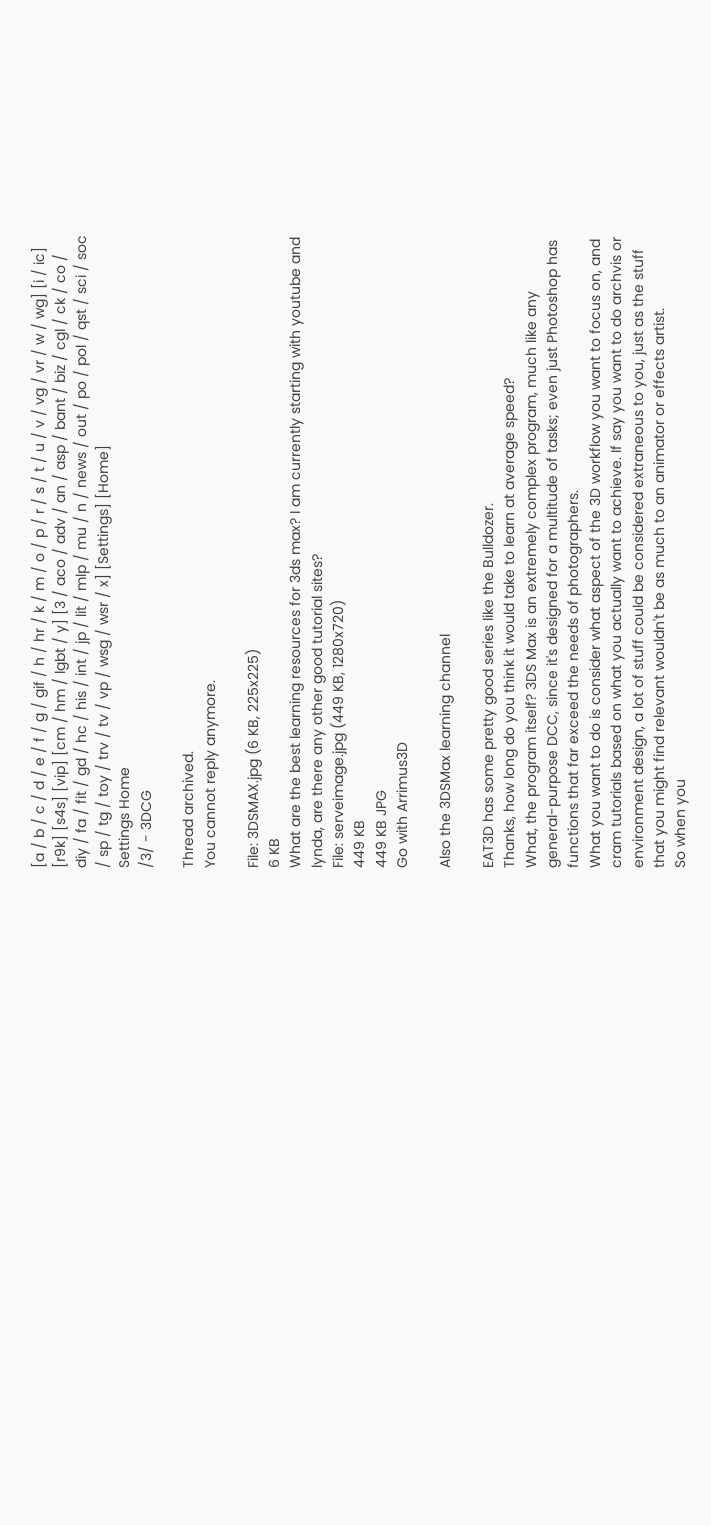[a / b / c / d / e / f / g / gif / h / hr / k / m / o / p / r / s / t / u / v / vg / vr / w / wg] [i / ic] [r9k] [s4s] [vip] [cm / hm / lgbt / y] [3 / aco / adv / an / asp / bant / biz / cgl / ck / co / diy / fa / fit / gd / hc / his / int / jp / lit / mlp / mu / n / news / out / po / pol / qst / sci / soc / sp / tg / toy / trv / tv / vp / wsg / wsr / x] [Settings] [Home]
Settings Home
/3/ - 3DCG

Thread archived.
You cannot reply anymore.

File: 3DSMAX.jpg (6 KB, 225x225)
6 KB
What are the best learning resources for 3ds max? I am currently starting with youtube and lynda, are there any other good tutorial sites?
File: serveimage.jpg (449 KB, 1280x720)
449 KB
449 KB JPG
Go with Arrimus3D

Also the 3DSMax learning channel

EAT3D has some pretty good series like the Bulldozer.
Thanks, how long do you think it would take to learn at average speed?
What, the program itself? 3DS Max is an extremely complex program, much like any general-purpose DCC, since it's designed for a multitude of tasks; even just Photoshop has functions that far exceed the needs of photographers.
What you want to do is consider what aspect of the 3D workflow you want to focus on, and cram tutorials based on what you actually want to achieve. If say you want to do archvis or environment design, a lot of stuff could be considered extraneous to you, just as the stuff that you might find relevant wouldn't be as much to an animator or effects artist.
So when you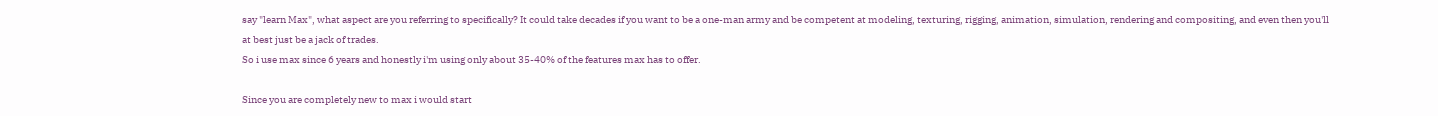say "learn Max", what aspect are you referring to specifically? It could take decades if you want to be a one-man army and be competent at modeling, texturing, rigging, animation, simulation, rendering and compositing, and even then you'll at best just be a jack of trades.
So i use max since 6 years and honestly i'm using only about 35-40% of the features max has to offer.

Since you are completely new to max i would start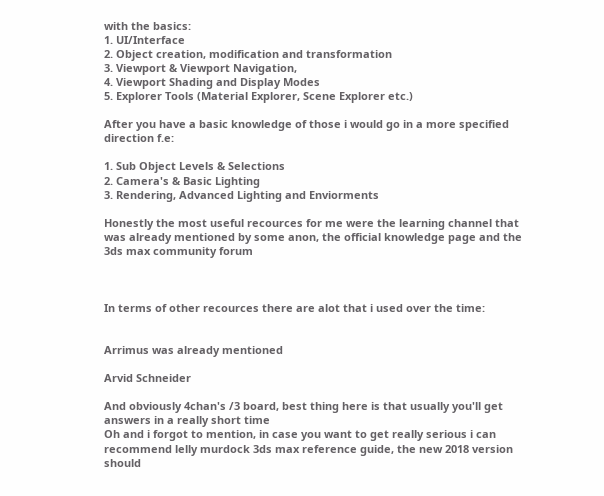with the basics:
1. UI/Interface
2. Object creation, modification and transformation
3. Viewport & Viewport Navigation,
4. Viewport Shading and Display Modes
5. Explorer Tools (Material Explorer, Scene Explorer etc.)

After you have a basic knowledge of those i would go in a more specified direction f.e:

1. Sub Object Levels & Selections
2. Camera's & Basic Lighting
3. Rendering, Advanced Lighting and Enviorments

Honestly the most useful recources for me were the learning channel that was already mentioned by some anon, the official knowledge page and the 3ds max community forum



In terms of other recources there are alot that i used over the time:


Arrimus was already mentioned

Arvid Schneider

And obviously 4chan's /3 board, best thing here is that usually you'll get answers in a really short time
Oh and i forgot to mention, in case you want to get really serious i can recommend lelly murdock 3ds max reference guide, the new 2018 version should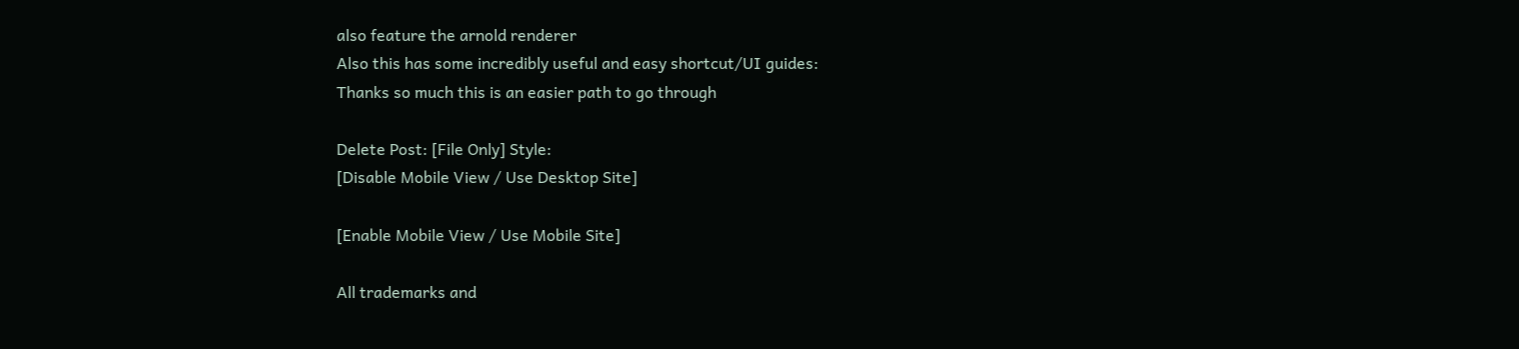also feature the arnold renderer
Also this has some incredibly useful and easy shortcut/UI guides:
Thanks so much this is an easier path to go through

Delete Post: [File Only] Style:
[Disable Mobile View / Use Desktop Site]

[Enable Mobile View / Use Mobile Site]

All trademarks and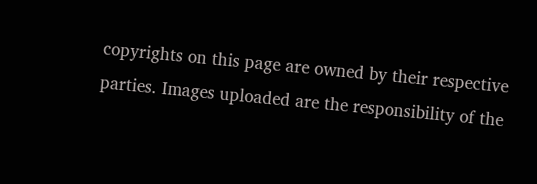copyrights on this page are owned by their respective parties. Images uploaded are the responsibility of the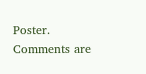Poster. Comments are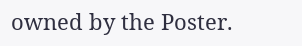owned by the Poster.